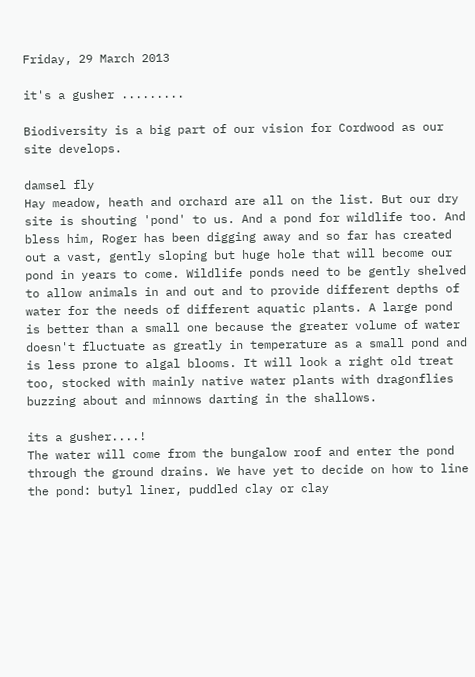Friday, 29 March 2013

it's a gusher .........

Biodiversity is a big part of our vision for Cordwood as our site develops.

damsel fly
Hay meadow, heath and orchard are all on the list. But our dry site is shouting 'pond' to us. And a pond for wildlife too. And bless him, Roger has been digging away and so far has created out a vast, gently sloping but huge hole that will become our pond in years to come. Wildlife ponds need to be gently shelved to allow animals in and out and to provide different depths of water for the needs of different aquatic plants. A large pond is better than a small one because the greater volume of water doesn't fluctuate as greatly in temperature as a small pond and is less prone to algal blooms. It will look a right old treat too, stocked with mainly native water plants with dragonflies buzzing about and minnows darting in the shallows.

its a gusher....!
The water will come from the bungalow roof and enter the pond through the ground drains. We have yet to decide on how to line the pond: butyl liner, puddled clay or clay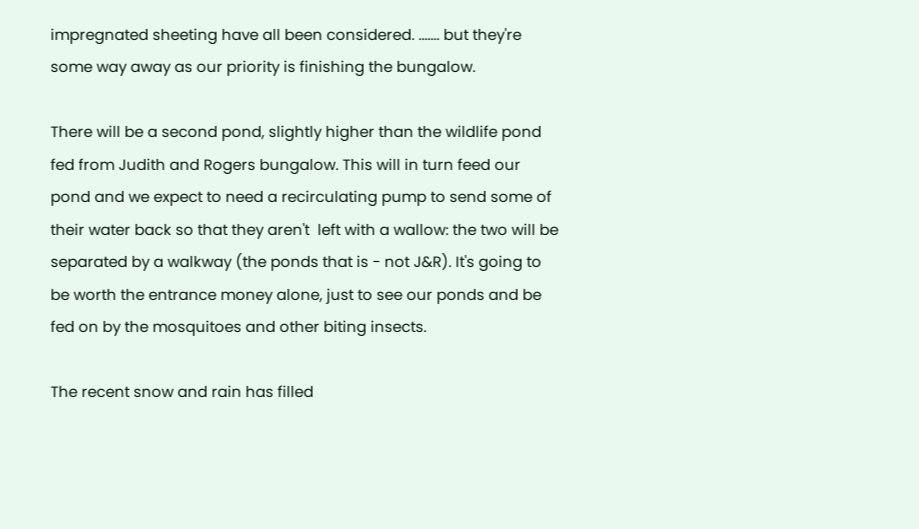impregnated sheeting have all been considered. ....... but they're some way away as our priority is finishing the bungalow.

There will be a second pond, slightly higher than the wildlife pond fed from Judith and Rogers bungalow. This will in turn feed our pond and we expect to need a recirculating pump to send some of their water back so that they aren't  left with a wallow: the two will be separated by a walkway (the ponds that is - not J&R). It's going to be worth the entrance money alone, just to see our ponds and be fed on by the mosquitoes and other biting insects.

The recent snow and rain has filled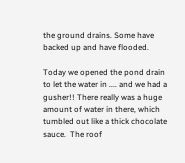the ground drains. Some have backed up and have flooded.

Today we opened the pond drain to let the water in .... and we had a gusher!! There really was a huge amount of water in there, which tumbled out like a thick chocolate sauce.  The roof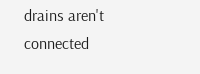drains aren't connected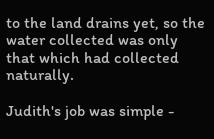to the land drains yet, so the water collected was only that which had collected naturally.

Judith's job was simple -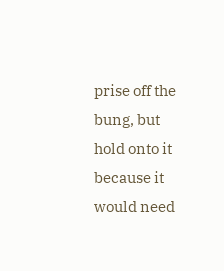prise off the bung, but hold onto it because it would need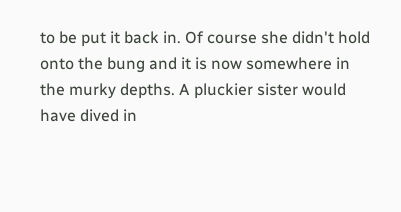to be put it back in. Of course she didn't hold onto the bung and it is now somewhere in the murky depths. A pluckier sister would have dived in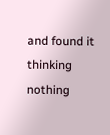and found it thinking nothing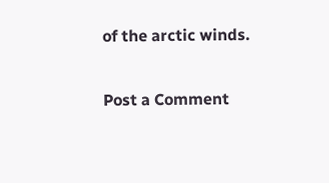of the arctic winds.

Post a Comment